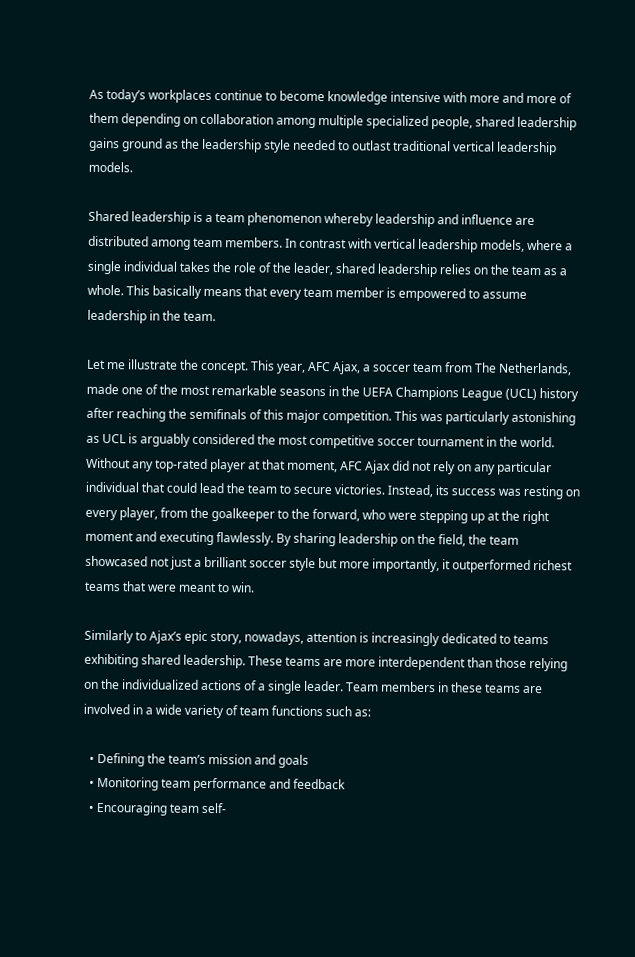As today’s workplaces continue to become knowledge intensive with more and more of them depending on collaboration among multiple specialized people, shared leadership gains ground as the leadership style needed to outlast traditional vertical leadership models.

Shared leadership is a team phenomenon whereby leadership and influence are distributed among team members. In contrast with vertical leadership models, where a single individual takes the role of the leader, shared leadership relies on the team as a whole. This basically means that every team member is empowered to assume leadership in the team.

Let me illustrate the concept. This year, AFC Ajax, a soccer team from The Netherlands, made one of the most remarkable seasons in the UEFA Champions League (UCL) history after reaching the semifinals of this major competition. This was particularly astonishing as UCL is arguably considered the most competitive soccer tournament in the world. Without any top-rated player at that moment, AFC Ajax did not rely on any particular individual that could lead the team to secure victories. Instead, its success was resting on every player, from the goalkeeper to the forward, who were stepping up at the right moment and executing flawlessly. By sharing leadership on the field, the team showcased not just a brilliant soccer style but more importantly, it outperformed richest teams that were meant to win.

Similarly to Ajax’s epic story, nowadays, attention is increasingly dedicated to teams exhibiting shared leadership. These teams are more interdependent than those relying on the individualized actions of a single leader. Team members in these teams are involved in a wide variety of team functions such as:

  • Defining the team’s mission and goals
  • Monitoring team performance and feedback
  • Encouraging team self-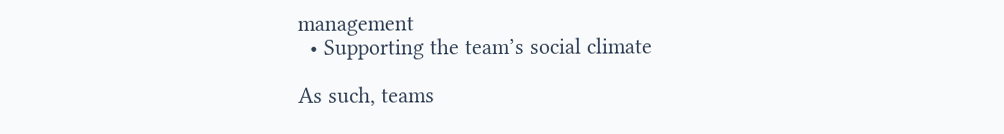management
  • Supporting the team’s social climate

As such, teams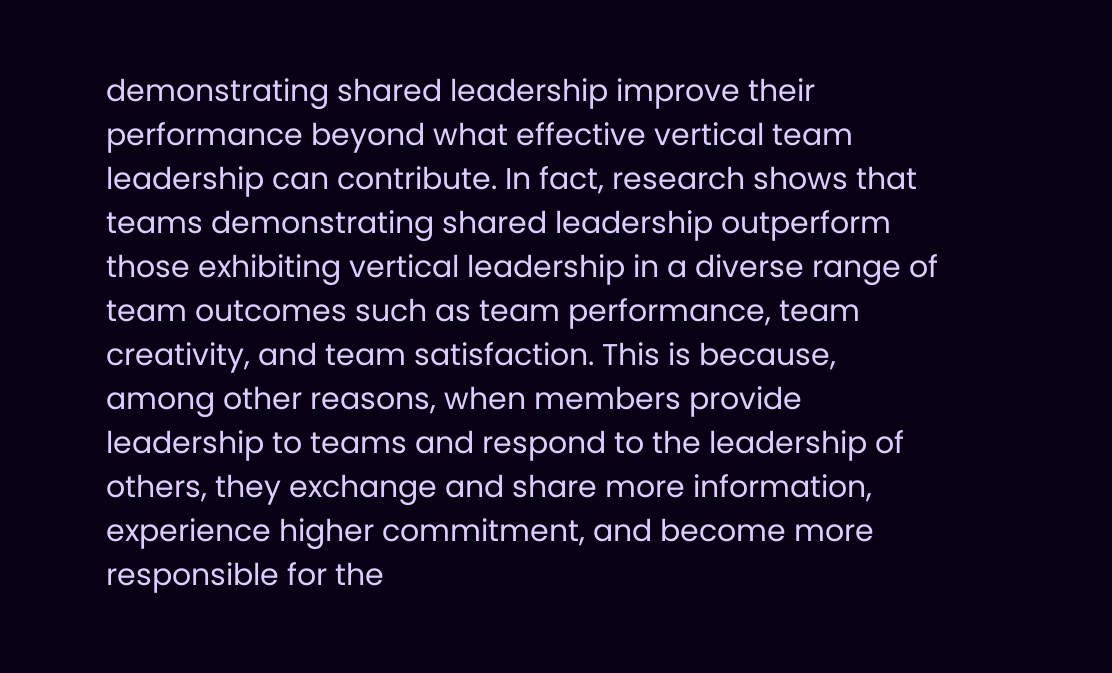demonstrating shared leadership improve their performance beyond what effective vertical team leadership can contribute. In fact, research shows that teams demonstrating shared leadership outperform those exhibiting vertical leadership in a diverse range of team outcomes such as team performance, team creativity, and team satisfaction. This is because, among other reasons, when members provide leadership to teams and respond to the leadership of others, they exchange and share more information, experience higher commitment, and become more responsible for the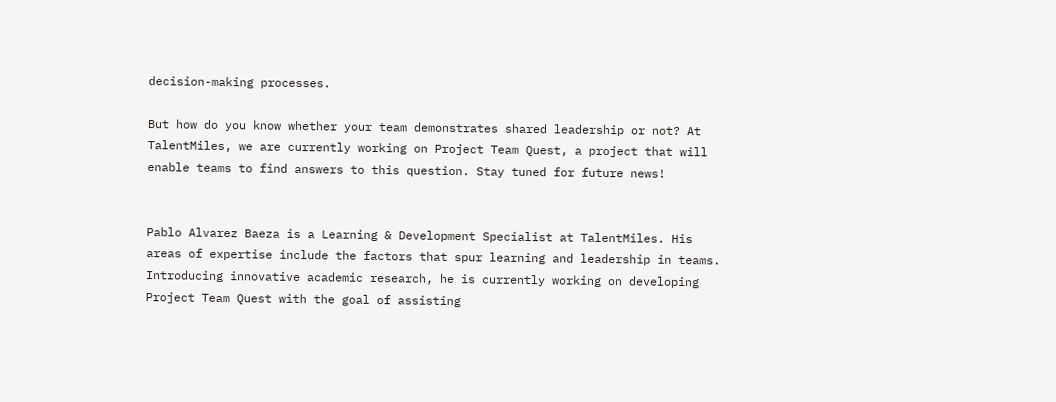decision-making processes.

But how do you know whether your team demonstrates shared leadership or not? At TalentMiles, we are currently working on Project Team Quest, a project that will enable teams to find answers to this question. Stay tuned for future news!


Pablo Alvarez Baeza is a Learning & Development Specialist at TalentMiles. His areas of expertise include the factors that spur learning and leadership in teams. Introducing innovative academic research, he is currently working on developing Project Team Quest with the goal of assisting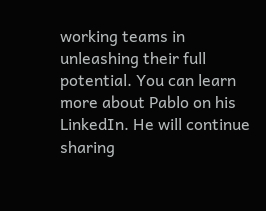working teams in unleashing their full potential. You can learn more about Pablo on his LinkedIn. He will continue sharing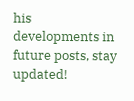his developments in future posts, stay updated!